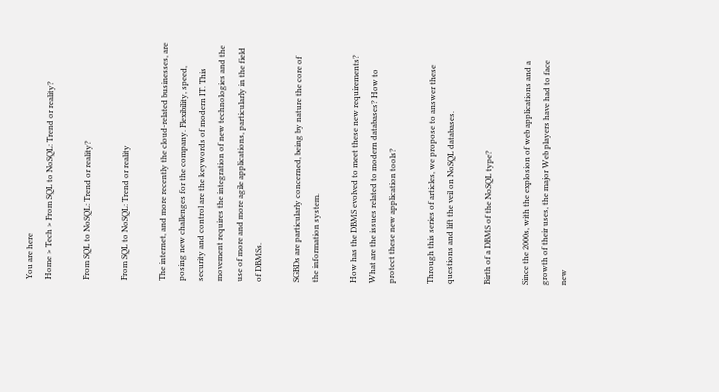You are here
Home > Tech > From SQL to NoSQL: Trend or reality?

From SQL to NoSQL: Trend or reality?

From SQL to NoSQL: Trend or reality

The internet, and more recently the cloud-related businesses, are posing new challenges for the company. Flexibility, speed, security and control are the keywords of modern IT. This movement requires the integration of new technologies and the use of more and more agile applications, particularly in the field of DBMSs.

SGBDs are particularly concerned, being by nature the core of the information system.

How has the DBMS evolved to meet these new requirements? What are the issues related to modern databases? How to protect these new application tools?

Through this series of articles, we propose to answer these questions and lift the veil on NoSQL databases.

Birth of a DBMS of the NoSQL type?

Since the 2000s, with the explosion of web applications and a growth of their uses, the major Web players have had to face new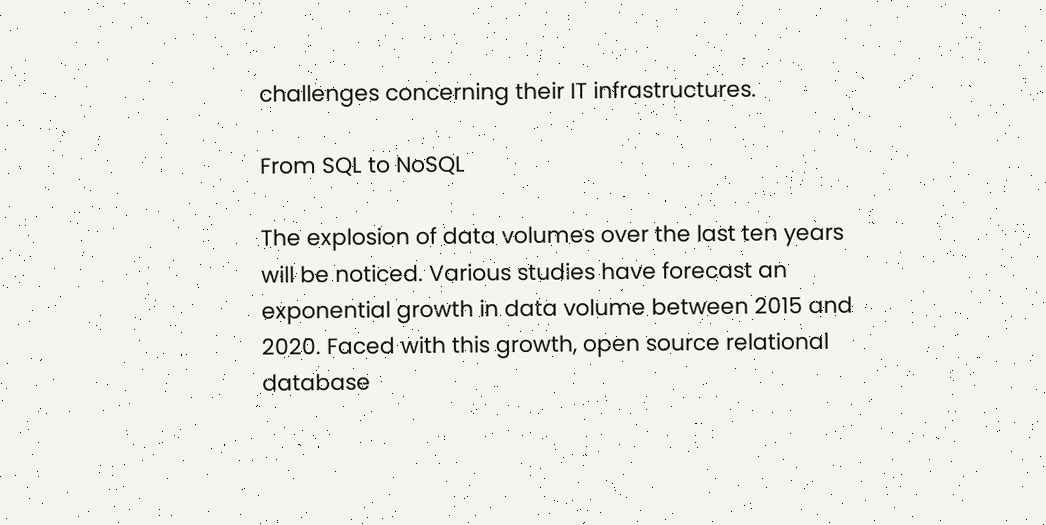challenges concerning their IT infrastructures.

From SQL to NoSQL

The explosion of data volumes over the last ten years will be noticed. Various studies have forecast an exponential growth in data volume between 2015 and 2020. Faced with this growth, open source relational database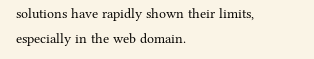solutions have rapidly shown their limits, especially in the web domain.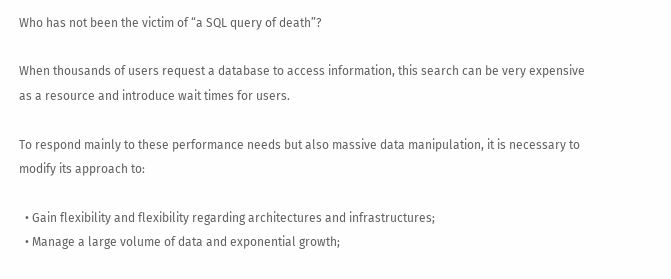Who has not been the victim of “a SQL query of death”?

When thousands of users request a database to access information, this search can be very expensive as a resource and introduce wait times for users.

To respond mainly to these performance needs but also massive data manipulation, it is necessary to modify its approach to:

  • Gain flexibility and flexibility regarding architectures and infrastructures;
  • Manage a large volume of data and exponential growth;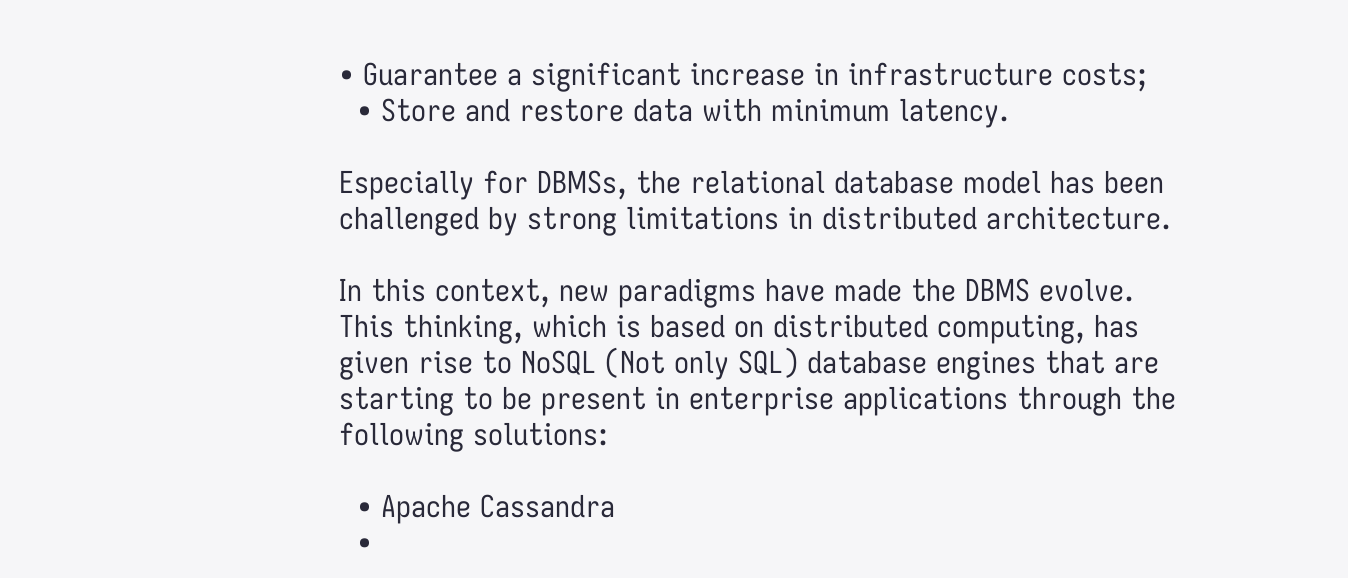• Guarantee a significant increase in infrastructure costs;
  • Store and restore data with minimum latency.

Especially for DBMSs, the relational database model has been challenged by strong limitations in distributed architecture.

In this context, new paradigms have made the DBMS evolve. This thinking, which is based on distributed computing, has given rise to NoSQL (Not only SQL) database engines that are starting to be present in enterprise applications through the following solutions:

  • Apache Cassandra
  •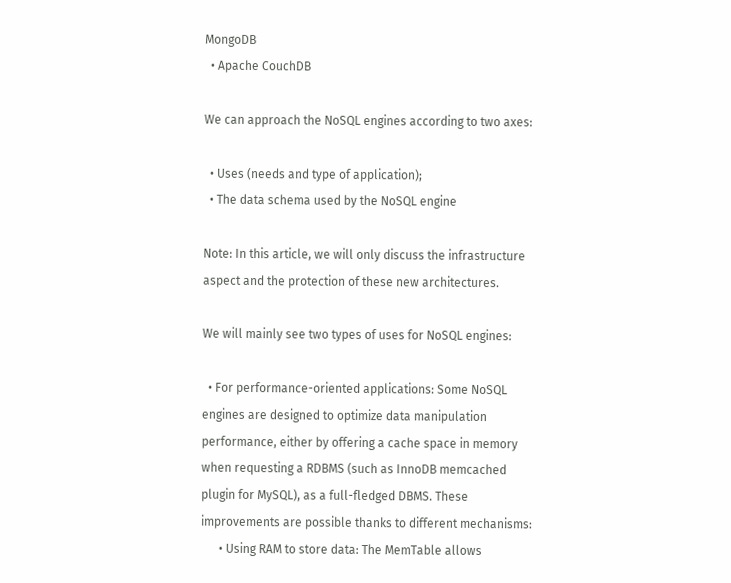MongoDB
  • Apache CouchDB

We can approach the NoSQL engines according to two axes:

  • Uses (needs and type of application);
  • The data schema used by the NoSQL engine

Note: In this article, we will only discuss the infrastructure aspect and the protection of these new architectures.

We will mainly see two types of uses for NoSQL engines:

  • For performance-oriented applications: Some NoSQL engines are designed to optimize data manipulation performance, either by offering a cache space in memory when requesting a RDBMS (such as InnoDB memcached plugin for MySQL), as a full-fledged DBMS. These improvements are possible thanks to different mechanisms:
      • Using RAM to store data: The MemTable allows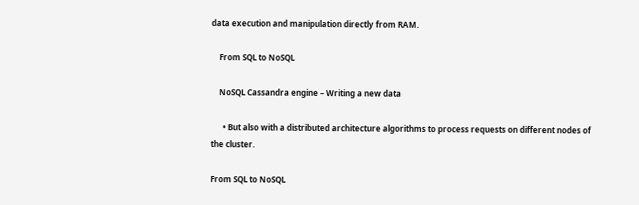data execution and manipulation directly from RAM.

    From SQL to NoSQL

    NoSQL Cassandra engine – Writing a new data

      • But also with a distributed architecture algorithms to process requests on different nodes of the cluster.

From SQL to NoSQL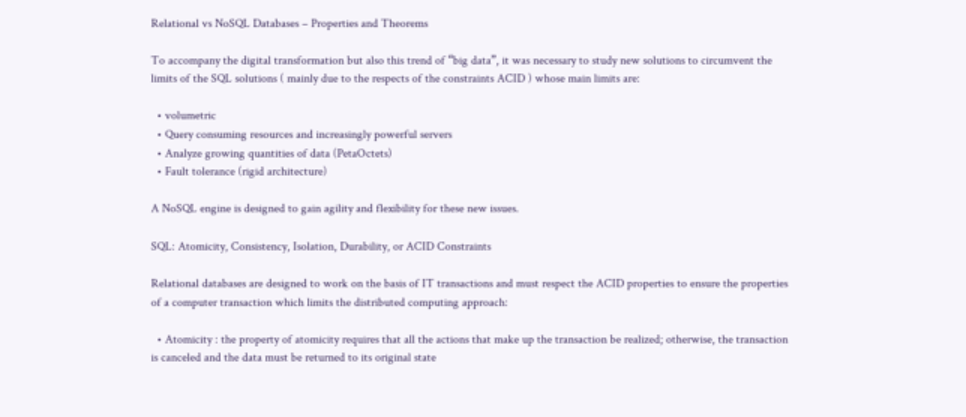Relational vs NoSQL Databases – Properties and Theorems

To accompany the digital transformation but also this trend of “big data”, it was necessary to study new solutions to circumvent the limits of the SQL solutions ( mainly due to the respects of the constraints ACID ) whose main limits are:

  • volumetric
  • Query consuming resources and increasingly powerful servers
  • Analyze growing quantities of data (PetaOctets)
  • Fault tolerance (rigid architecture)

A NoSQL engine is designed to gain agility and flexibility for these new issues.

SQL: Atomicity, Consistency, Isolation, Durability, or ACID Constraints

Relational databases are designed to work on the basis of IT transactions and must respect the ACID properties to ensure the properties of a computer transaction which limits the distributed computing approach:

  • Atomicity : the property of atomicity requires that all the actions that make up the transaction be realized; otherwise, the transaction is canceled and the data must be returned to its original state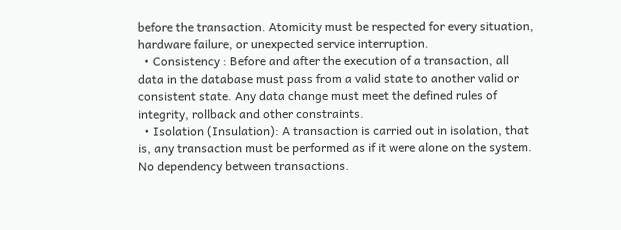before the transaction. Atomicity must be respected for every situation, hardware failure, or unexpected service interruption.
  • Consistency : Before and after the execution of a transaction, all data in the database must pass from a valid state to another valid or consistent state. Any data change must meet the defined rules of integrity, rollback and other constraints.
  • Isolation (Insulation): A transaction is carried out in isolation, that is, any transaction must be performed as if it were alone on the system. No dependency between transactions.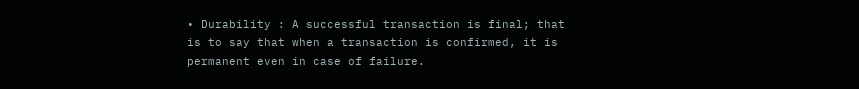• Durability : A successful transaction is final; that is to say that when a transaction is confirmed, it is permanent even in case of failure.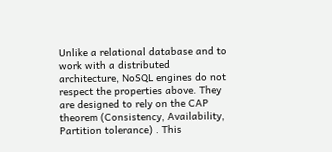Unlike a relational database and to work with a distributed architecture, NoSQL engines do not respect the properties above. They are designed to rely on the CAP theorem (Consistency, Availability, Partition tolerance) . This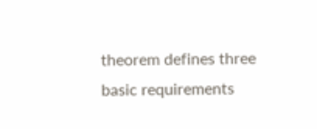theorem defines three basic requirements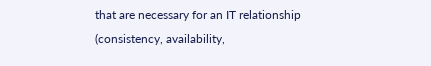that are necessary for an IT relationship (consistency, availability,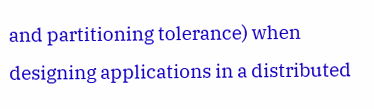and partitioning tolerance) when designing applications in a distributed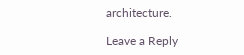architecture.

Leave a Reply